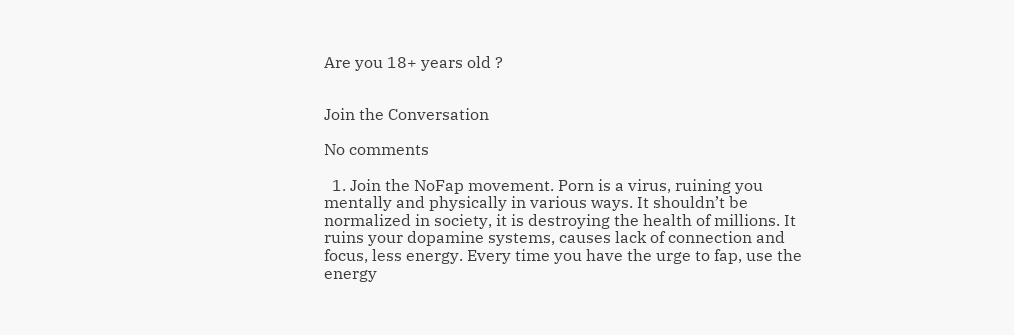Are you 18+ years old ?


Join the Conversation

No comments

  1. Join the NoFap movement. Porn is a virus, ruining you mentally and physically in various ways. It shouldn’t be normalized in society, it is destroying the health of millions. It ruins your dopamine systems, causes lack of connection and focus, less energy. Every time you have the urge to fap, use the energy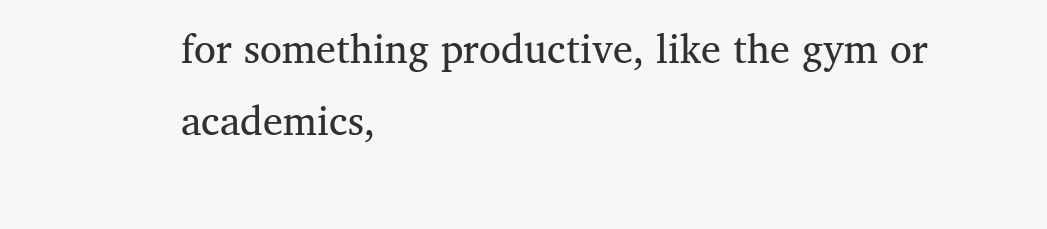for something productive, like the gym or academics,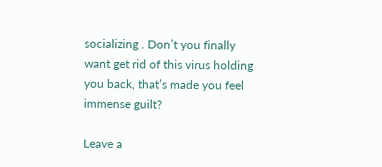socializing . Don’t you finally want get rid of this virus holding you back, that’s made you feel immense guilt?

Leave a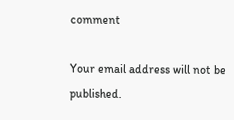comment

Your email address will not be published.